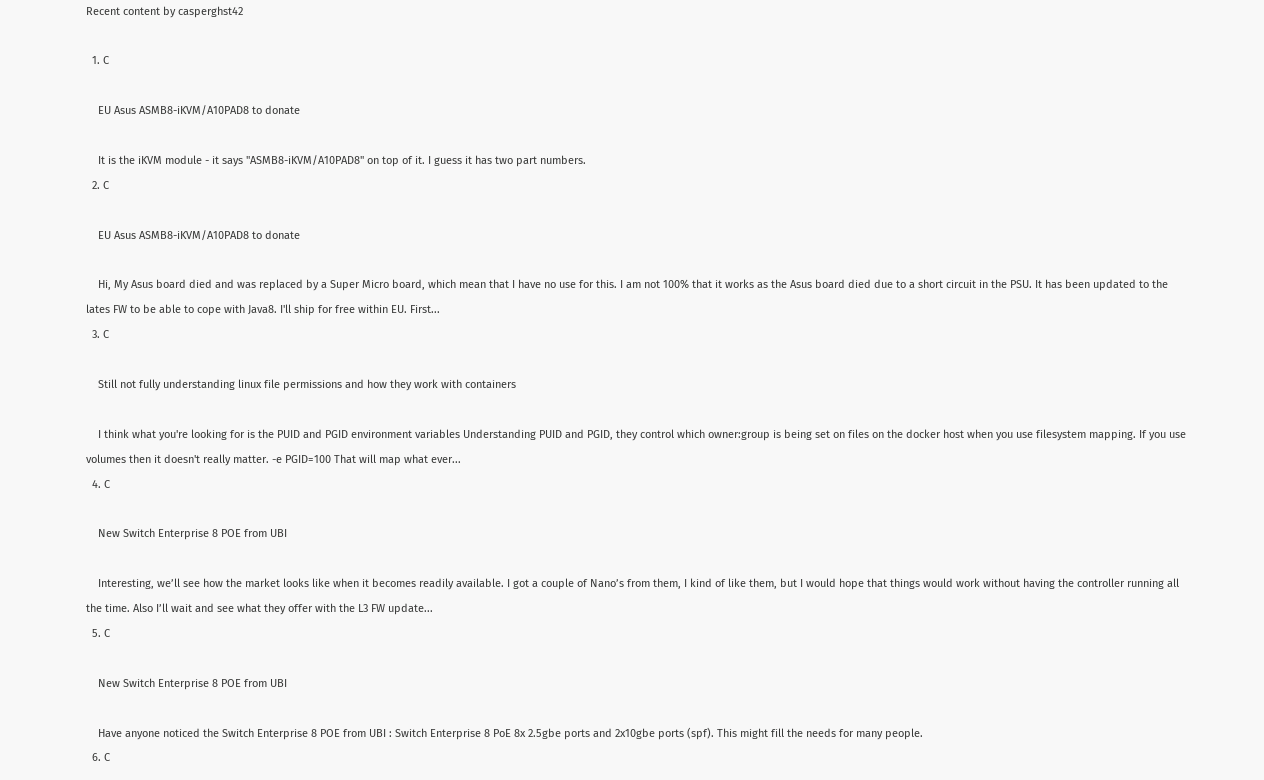Recent content by casperghst42

  1. C

    EU Asus ASMB8-iKVM/A10PAD8 to donate

    It is the iKVM module - it says "ASMB8-iKVM/A10PAD8" on top of it. I guess it has two part numbers.
  2. C

    EU Asus ASMB8-iKVM/A10PAD8 to donate

    Hi, My Asus board died and was replaced by a Super Micro board, which mean that I have no use for this. I am not 100% that it works as the Asus board died due to a short circuit in the PSU. It has been updated to the lates FW to be able to cope with Java8. I'll ship for free within EU. First...
  3. C

    Still not fully understanding linux file permissions and how they work with containers

    I think what you're looking for is the PUID and PGID environment variables Understanding PUID and PGID, they control which owner:group is being set on files on the docker host when you use filesystem mapping. If you use volumes then it doesn't really matter. -e PGID=100 That will map what ever...
  4. C

    New Switch Enterprise 8 POE from UBI

    Interesting, we’ll see how the market looks like when it becomes readily available. I got a couple of Nano’s from them, I kind of like them, but I would hope that things would work without having the controller running all the time. Also I’ll wait and see what they offer with the L3 FW update...
  5. C

    New Switch Enterprise 8 POE from UBI

    Have anyone noticed the Switch Enterprise 8 POE from UBI : Switch Enterprise 8 PoE 8x 2.5gbe ports and 2x10gbe ports (spf). This might fill the needs for many people.
  6. C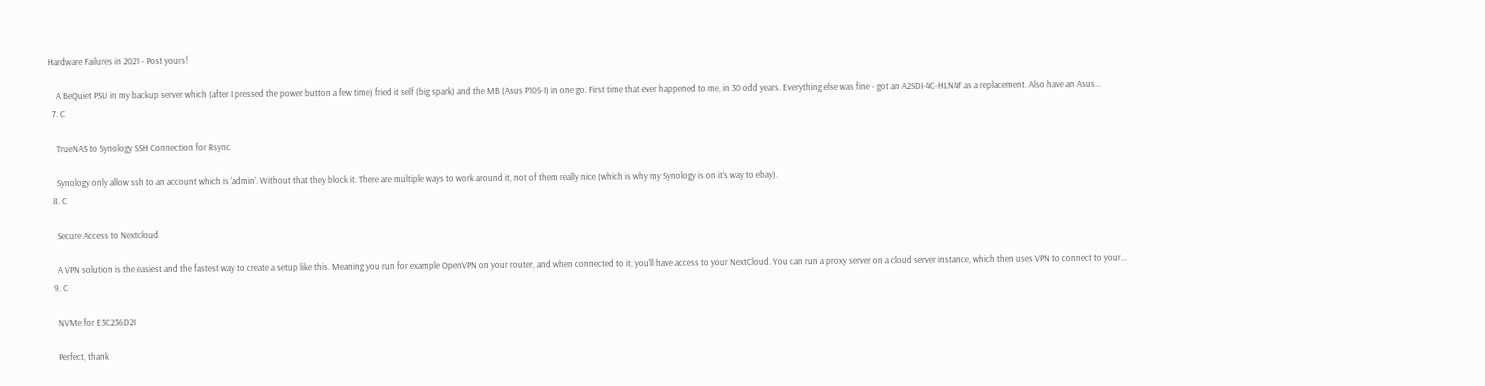Hardware Failures in 2021 - Post yours!

    A BeQuiet PSU in my backup server which (after I pressed the power button a few time) fried it self (big spark) and the MB (Asus P10S-I) in one go. First time that ever happened to me, in 30 odd years. Everything else was fine - got an A2SDI-4C-HLN4F as a replacement. Also have an Asus...
  7. C

    TrueNAS to Synology SSH Connection for Rsync

    Synology only allow ssh to an account which is ‘admin‘. Without that they block it. There are multiple ways to work around it, not of them really nice (which is why my Synology is on it’s way to ebay).
  8. C

    Secure Access to Nextcloud

    A VPN solution is the easiest and the fastest way to create a setup like this. Meaning you run for example OpenVPN on your router, and when connected to it, you’ll have access to your NextCloud. You can run a proxy server on a cloud server instance, which then uses VPN to connect to your...
  9. C

    NVMe for E3C236D2I

    Perfect, thank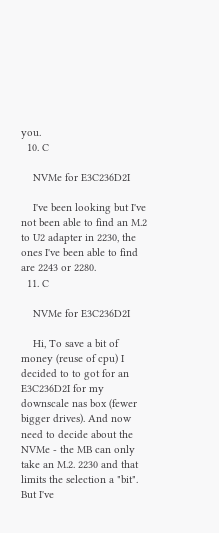you.
  10. C

    NVMe for E3C236D2I

    I've been looking but I've not been able to find an M.2 to U2 adapter in 2230, the ones I've been able to find are 2243 or 2280.
  11. C

    NVMe for E3C236D2I

    Hi, To save a bit of money (reuse of cpu) I decided to to got for an E3C236D2I for my downscale nas box (fewer bigger drives). And now need to decide about the NVMe - the MB can only take an M.2. 2230 and that limits the selection a "bit". But I've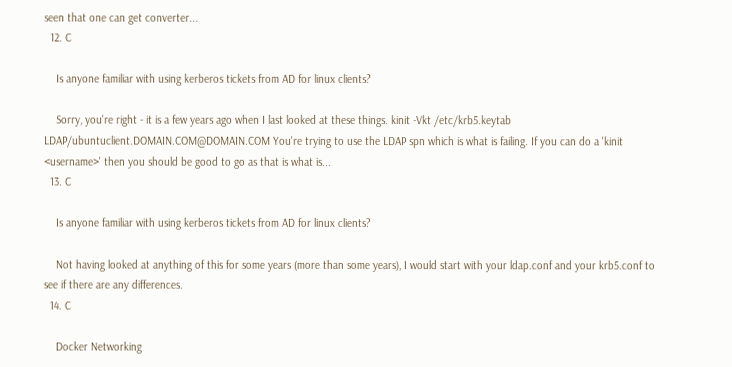seen that one can get converter...
  12. C

    Is anyone familiar with using kerberos tickets from AD for linux clients?

    Sorry, you're right - it is a few years ago when I last looked at these things. kinit -Vkt /etc/krb5.keytab LDAP/ubuntuclient.DOMAIN.COM@DOMAIN.COM You're trying to use the LDAP spn which is what is failing. If you can do a 'kinit <username>' then you should be good to go as that is what is...
  13. C

    Is anyone familiar with using kerberos tickets from AD for linux clients?

    Not having looked at anything of this for some years (more than some years), I would start with your ldap.conf and your krb5.conf to see if there are any differences.
  14. C

    Docker Networking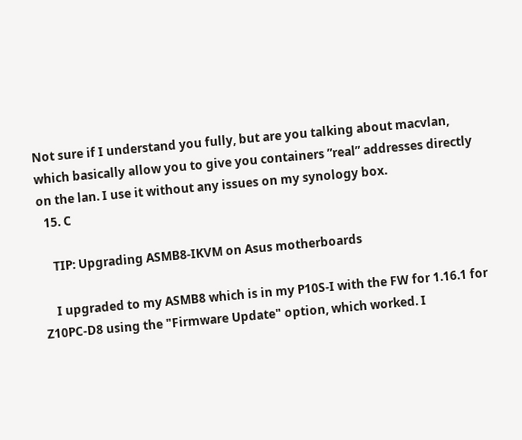Not sure if I understand you fully, but are you talking about macvlan, which basically allow you to give you containers ”real” addresses directly on the lan. I use it without any issues on my synology box.
  15. C

    TIP: Upgrading ASMB8-IKVM on Asus motherboards

    I upgraded to my ASMB8 which is in my P10S-I with the FW for 1.16.1 for Z10PC-D8 using the "Firmware Update" option, which worked. I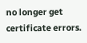no longer get certificate errors.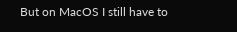But on MacOS I still have to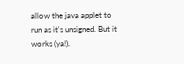allow the java applet to run as it's unsigned. But it works (ya!).